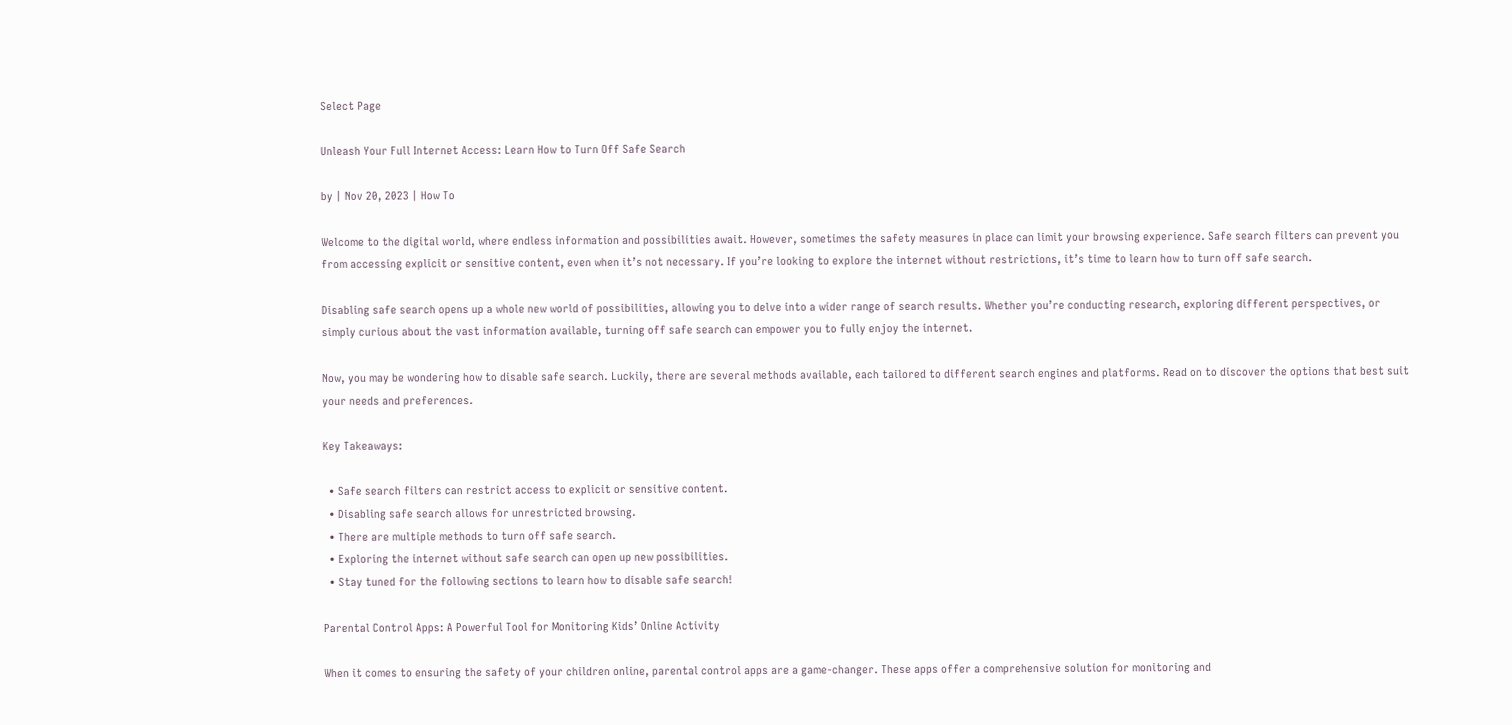Select Page

Unleash Your Full Internet Access: Learn How to Turn Off Safe Search

by | Nov 20, 2023 | How To

Welcome to the digital world, where endless information and possibilities await. However, sometimes the safety measures in place can limit your browsing experience. Safe search filters can prevent you from accessing explicit or sensitive content, even when it’s not necessary. If you’re looking to explore the internet without restrictions, it’s time to learn how to turn off safe search.

Disabling safe search opens up a whole new world of possibilities, allowing you to delve into a wider range of search results. Whether you’re conducting research, exploring different perspectives, or simply curious about the vast information available, turning off safe search can empower you to fully enjoy the internet.

Now, you may be wondering how to disable safe search. Luckily, there are several methods available, each tailored to different search engines and platforms. Read on to discover the options that best suit your needs and preferences.

Key Takeaways:

  • Safe search filters can restrict access to explicit or sensitive content.
  • Disabling safe search allows for unrestricted browsing.
  • There are multiple methods to turn off safe search.
  • Exploring the internet without safe search can open up new possibilities.
  • Stay tuned for the following sections to learn how to disable safe search!

Parental Control Apps: A Powerful Tool for Monitoring Kids’ Online Activity

When it comes to ensuring the safety of your children online, parental control apps are a game-changer. These apps offer a comprehensive solution for monitoring and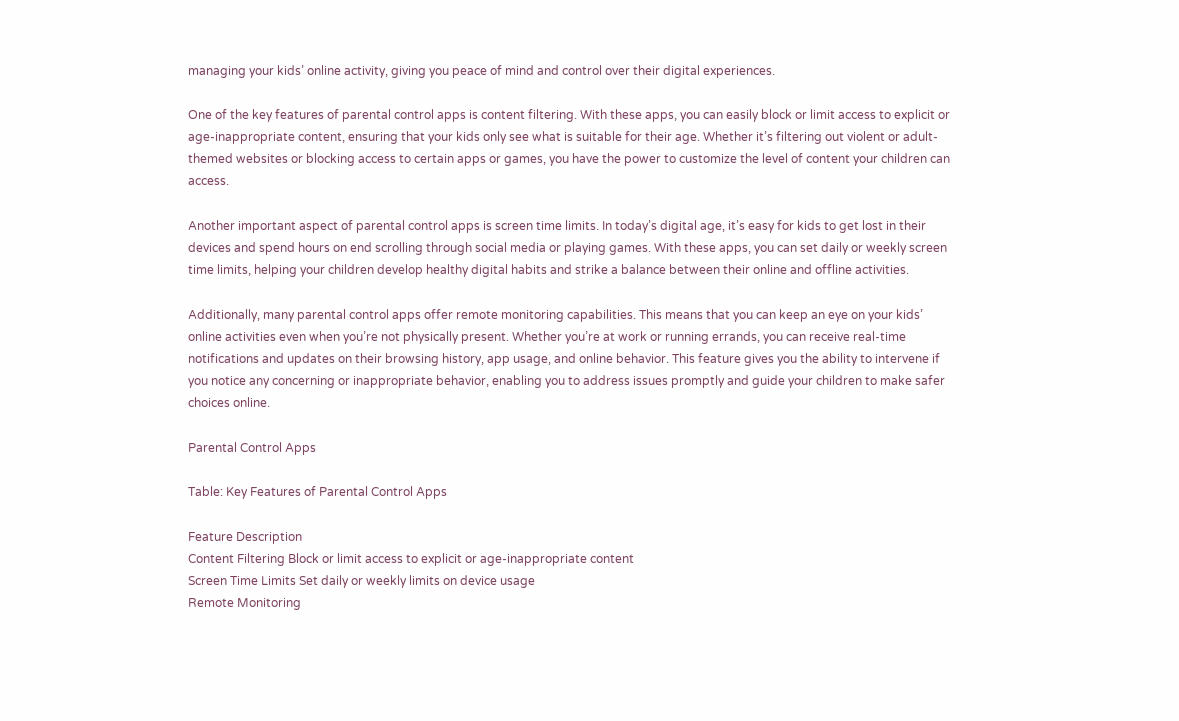managing your kids’ online activity, giving you peace of mind and control over their digital experiences.

One of the key features of parental control apps is content filtering. With these apps, you can easily block or limit access to explicit or age-inappropriate content, ensuring that your kids only see what is suitable for their age. Whether it’s filtering out violent or adult-themed websites or blocking access to certain apps or games, you have the power to customize the level of content your children can access.

Another important aspect of parental control apps is screen time limits. In today’s digital age, it’s easy for kids to get lost in their devices and spend hours on end scrolling through social media or playing games. With these apps, you can set daily or weekly screen time limits, helping your children develop healthy digital habits and strike a balance between their online and offline activities.

Additionally, many parental control apps offer remote monitoring capabilities. This means that you can keep an eye on your kids’ online activities even when you’re not physically present. Whether you’re at work or running errands, you can receive real-time notifications and updates on their browsing history, app usage, and online behavior. This feature gives you the ability to intervene if you notice any concerning or inappropriate behavior, enabling you to address issues promptly and guide your children to make safer choices online.

Parental Control Apps

Table: Key Features of Parental Control Apps

Feature Description
Content Filtering Block or limit access to explicit or age-inappropriate content
Screen Time Limits Set daily or weekly limits on device usage
Remote Monitoring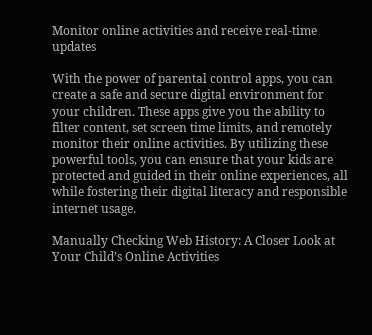Monitor online activities and receive real-time updates

With the power of parental control apps, you can create a safe and secure digital environment for your children. These apps give you the ability to filter content, set screen time limits, and remotely monitor their online activities. By utilizing these powerful tools, you can ensure that your kids are protected and guided in their online experiences, all while fostering their digital literacy and responsible internet usage.

Manually Checking Web History: A Closer Look at Your Child’s Online Activities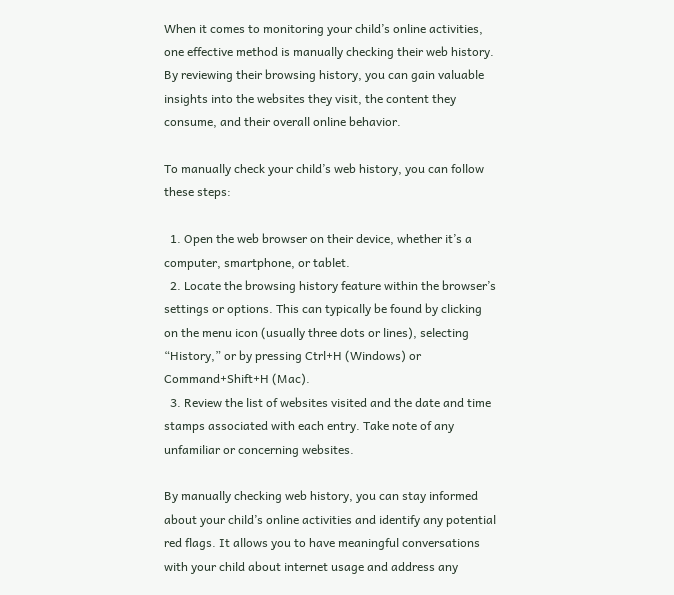When it comes to monitoring your child’s online activities, one effective method is manually checking their web history. By reviewing their browsing history, you can gain valuable insights into the websites they visit, the content they consume, and their overall online behavior.

To manually check your child’s web history, you can follow these steps:

  1. Open the web browser on their device, whether it’s a computer, smartphone, or tablet.
  2. Locate the browsing history feature within the browser’s settings or options. This can typically be found by clicking on the menu icon (usually three dots or lines), selecting “History,” or by pressing Ctrl+H (Windows) or Command+Shift+H (Mac).
  3. Review the list of websites visited and the date and time stamps associated with each entry. Take note of any unfamiliar or concerning websites.

By manually checking web history, you can stay informed about your child’s online activities and identify any potential red flags. It allows you to have meaningful conversations with your child about internet usage and address any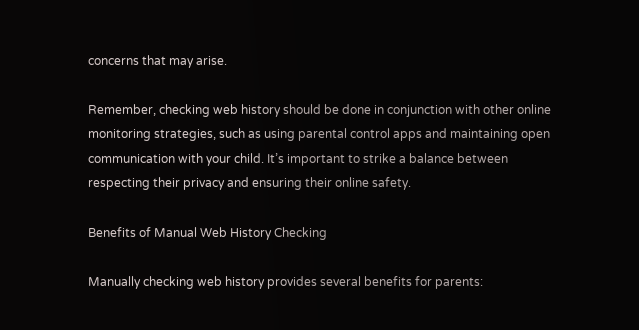concerns that may arise.

Remember, checking web history should be done in conjunction with other online monitoring strategies, such as using parental control apps and maintaining open communication with your child. It’s important to strike a balance between respecting their privacy and ensuring their online safety.

Benefits of Manual Web History Checking

Manually checking web history provides several benefits for parents: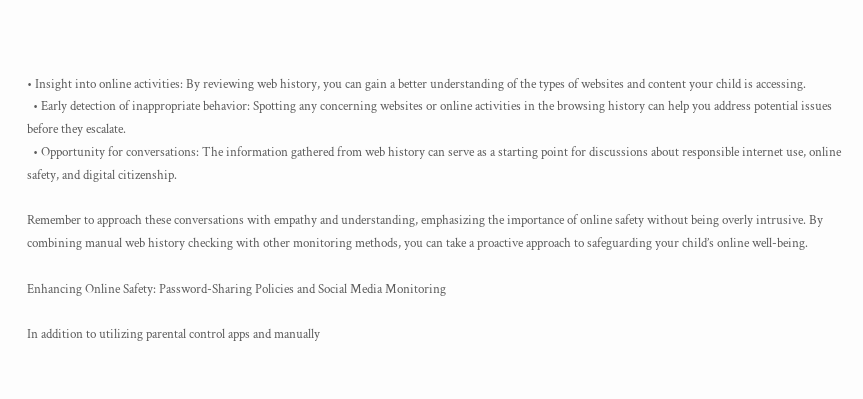• Insight into online activities: By reviewing web history, you can gain a better understanding of the types of websites and content your child is accessing.
  • Early detection of inappropriate behavior: Spotting any concerning websites or online activities in the browsing history can help you address potential issues before they escalate.
  • Opportunity for conversations: The information gathered from web history can serve as a starting point for discussions about responsible internet use, online safety, and digital citizenship.

Remember to approach these conversations with empathy and understanding, emphasizing the importance of online safety without being overly intrusive. By combining manual web history checking with other monitoring methods, you can take a proactive approach to safeguarding your child’s online well-being.

Enhancing Online Safety: Password-Sharing Policies and Social Media Monitoring

In addition to utilizing parental control apps and manually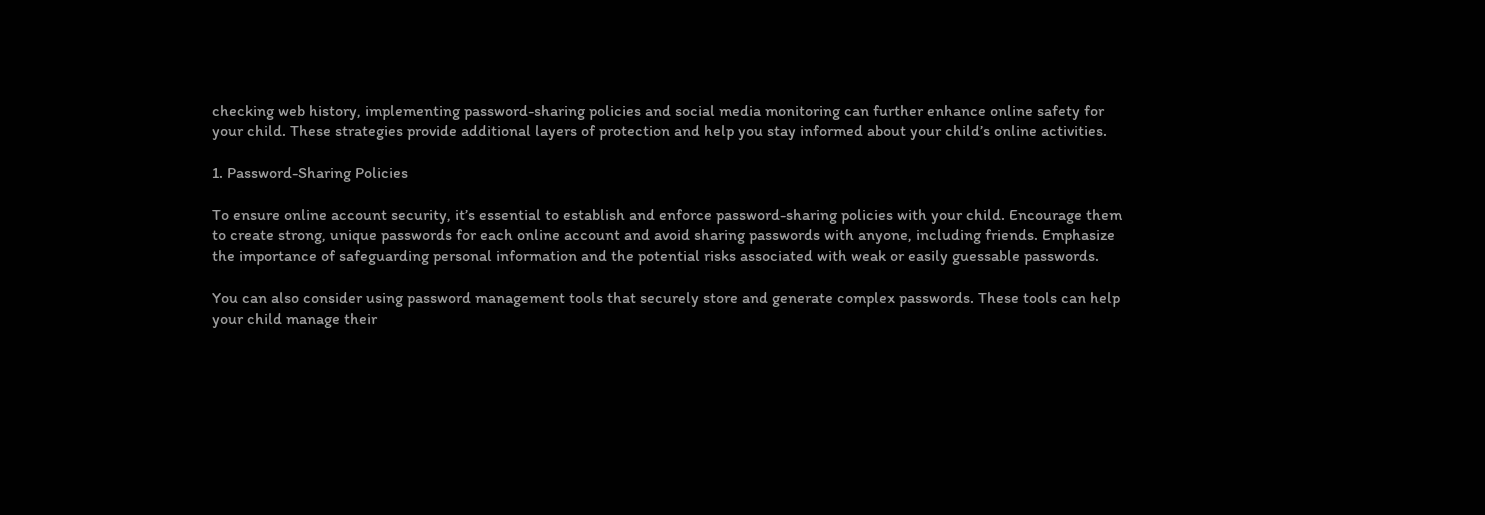checking web history, implementing password-sharing policies and social media monitoring can further enhance online safety for your child. These strategies provide additional layers of protection and help you stay informed about your child’s online activities.

1. Password-Sharing Policies

To ensure online account security, it’s essential to establish and enforce password-sharing policies with your child. Encourage them to create strong, unique passwords for each online account and avoid sharing passwords with anyone, including friends. Emphasize the importance of safeguarding personal information and the potential risks associated with weak or easily guessable passwords.

You can also consider using password management tools that securely store and generate complex passwords. These tools can help your child manage their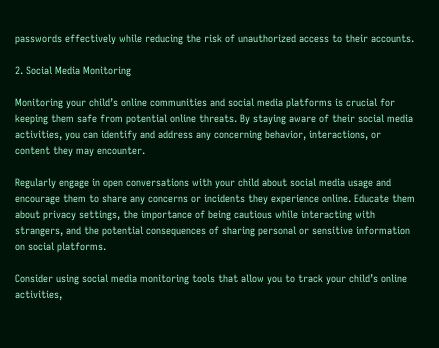passwords effectively while reducing the risk of unauthorized access to their accounts.

2. Social Media Monitoring

Monitoring your child’s online communities and social media platforms is crucial for keeping them safe from potential online threats. By staying aware of their social media activities, you can identify and address any concerning behavior, interactions, or content they may encounter.

Regularly engage in open conversations with your child about social media usage and encourage them to share any concerns or incidents they experience online. Educate them about privacy settings, the importance of being cautious while interacting with strangers, and the potential consequences of sharing personal or sensitive information on social platforms.

Consider using social media monitoring tools that allow you to track your child’s online activities,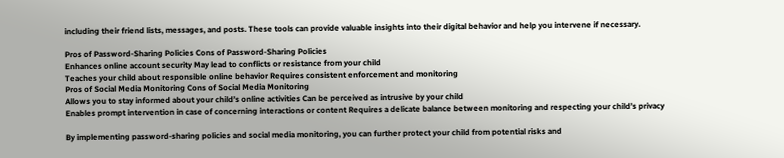including their friend lists, messages, and posts. These tools can provide valuable insights into their digital behavior and help you intervene if necessary.

Pros of Password-Sharing Policies Cons of Password-Sharing Policies
Enhances online account security May lead to conflicts or resistance from your child
Teaches your child about responsible online behavior Requires consistent enforcement and monitoring
Pros of Social Media Monitoring Cons of Social Media Monitoring
Allows you to stay informed about your child’s online activities Can be perceived as intrusive by your child
Enables prompt intervention in case of concerning interactions or content Requires a delicate balance between monitoring and respecting your child’s privacy

By implementing password-sharing policies and social media monitoring, you can further protect your child from potential risks and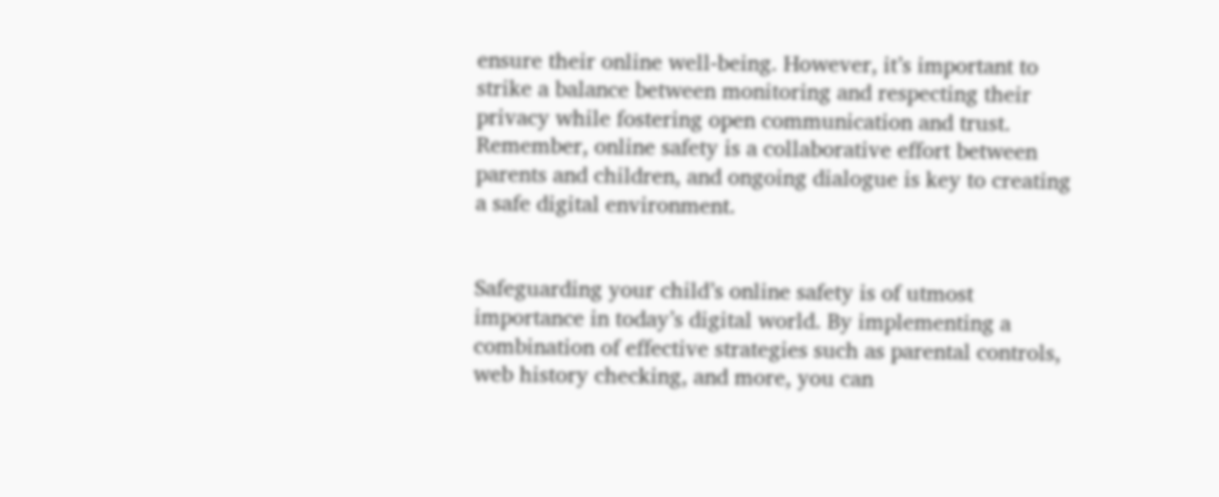ensure their online well-being. However, it’s important to strike a balance between monitoring and respecting their privacy while fostering open communication and trust. Remember, online safety is a collaborative effort between parents and children, and ongoing dialogue is key to creating a safe digital environment.


Safeguarding your child’s online safety is of utmost importance in today’s digital world. By implementing a combination of effective strategies such as parental controls, web history checking, and more, you can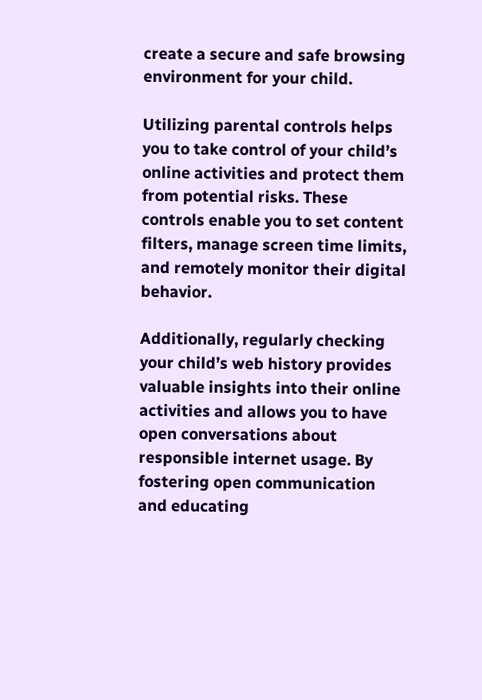create a secure and safe browsing environment for your child.

Utilizing parental controls helps you to take control of your child’s online activities and protect them from potential risks. These controls enable you to set content filters, manage screen time limits, and remotely monitor their digital behavior.

Additionally, regularly checking your child’s web history provides valuable insights into their online activities and allows you to have open conversations about responsible internet usage. By fostering open communication and educating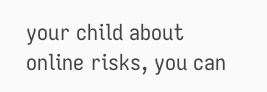your child about online risks, you can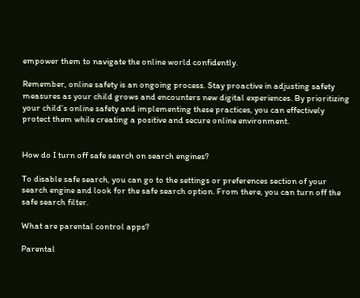empower them to navigate the online world confidently.

Remember, online safety is an ongoing process. Stay proactive in adjusting safety measures as your child grows and encounters new digital experiences. By prioritizing your child’s online safety and implementing these practices, you can effectively protect them while creating a positive and secure online environment.


How do I turn off safe search on search engines?

To disable safe search, you can go to the settings or preferences section of your search engine and look for the safe search option. From there, you can turn off the safe search filter.

What are parental control apps?

Parental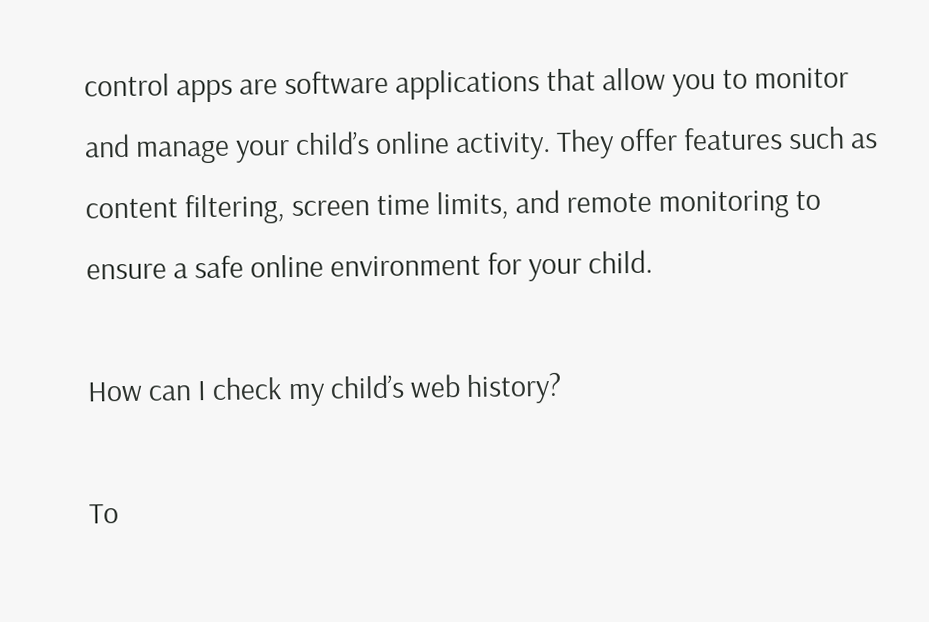control apps are software applications that allow you to monitor and manage your child’s online activity. They offer features such as content filtering, screen time limits, and remote monitoring to ensure a safe online environment for your child.

How can I check my child’s web history?

To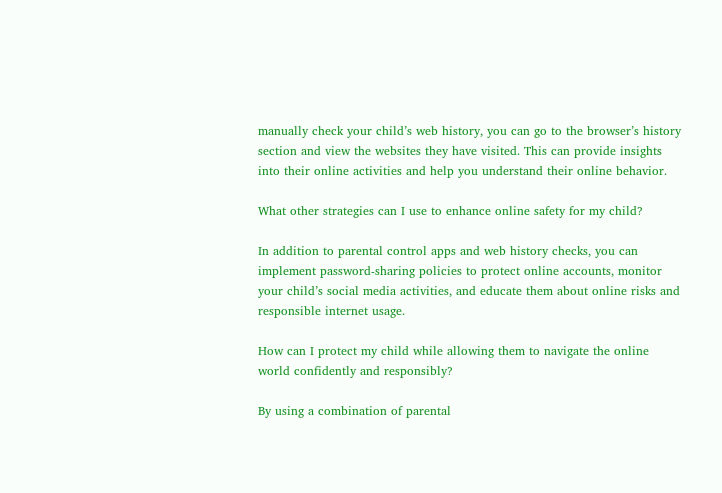manually check your child’s web history, you can go to the browser’s history section and view the websites they have visited. This can provide insights into their online activities and help you understand their online behavior.

What other strategies can I use to enhance online safety for my child?

In addition to parental control apps and web history checks, you can implement password-sharing policies to protect online accounts, monitor your child’s social media activities, and educate them about online risks and responsible internet usage.

How can I protect my child while allowing them to navigate the online world confidently and responsibly?

By using a combination of parental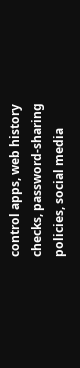control apps, web history checks, password-sharing policies, social media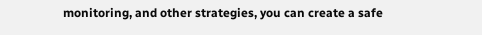monitoring, and other strategies, you can create a safe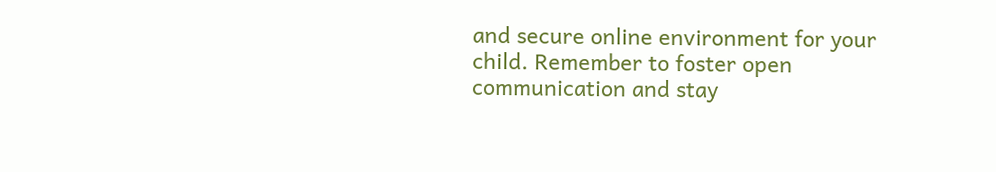and secure online environment for your child. Remember to foster open communication and stay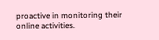proactive in monitoring their online activities.